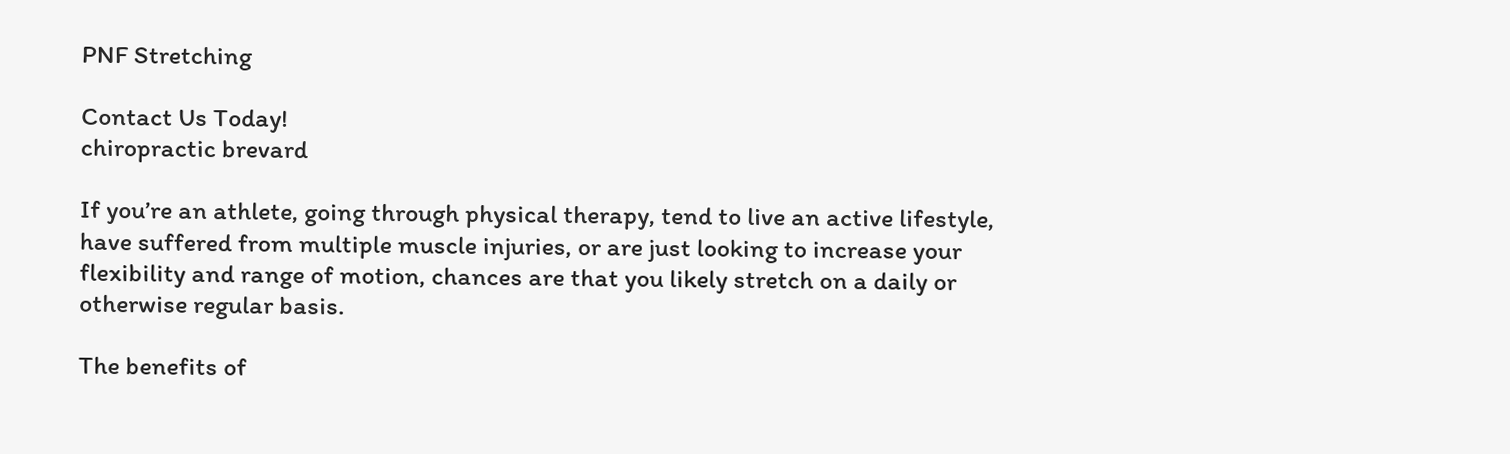PNF Stretching

Contact Us Today!
chiropractic brevard

If you’re an athlete, going through physical therapy, tend to live an active lifestyle, have suffered from multiple muscle injuries, or are just looking to increase your flexibility and range of motion, chances are that you likely stretch on a daily or otherwise regular basis.

The benefits of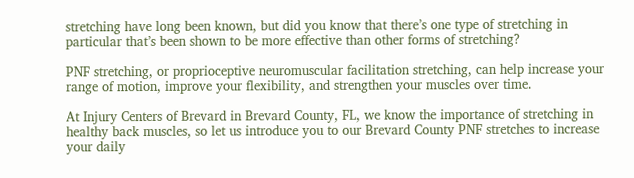stretching have long been known, but did you know that there’s one type of stretching in particular that’s been shown to be more effective than other forms of stretching?

PNF stretching, or proprioceptive neuromuscular facilitation stretching, can help increase your range of motion, improve your flexibility, and strengthen your muscles over time.

At Injury Centers of Brevard in Brevard County, FL, we know the importance of stretching in healthy back muscles, so let us introduce you to our Brevard County PNF stretches to increase your daily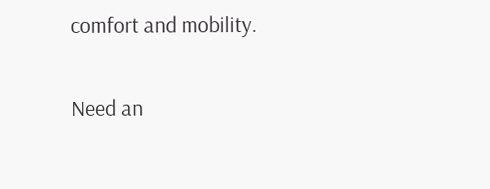comfort and mobility.

Need an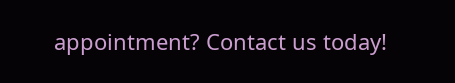appointment? Contact us today!